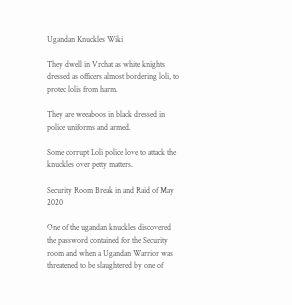Ugandan Knuckles Wiki

They dwell in Vrchat as white knights dressed as officers almost bordering loli, to protec lolis from harm.

They are weeaboos in black dressed in police uniforms and armed.

Some corrupt Loli police love to attack the knuckles over petty matters.

Security Room Break in and Raid of May 2020

One of the ugandan knuckles discovered the password contained for the Security room and when a Ugandan Warrior was threatened to be slaughtered by one of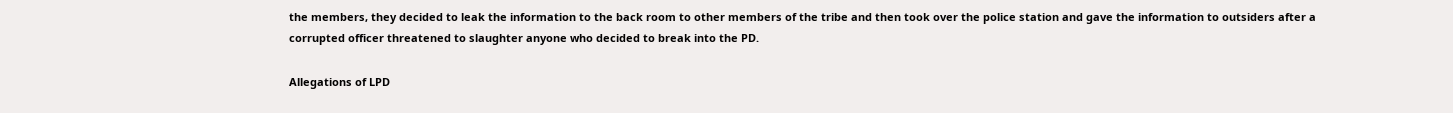the members, they decided to leak the information to the back room to other members of the tribe and then took over the police station and gave the information to outsiders after a corrupted officer threatened to slaughter anyone who decided to break into the PD.

Allegations of LPD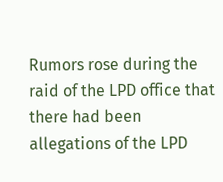Rumors rose during the raid of the LPD office that there had been allegations of the LPD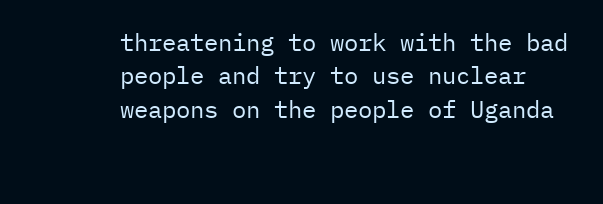threatening to work with the bad people and try to use nuclear weapons on the people of Uganda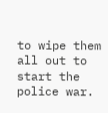to wipe them all out to start the police war.